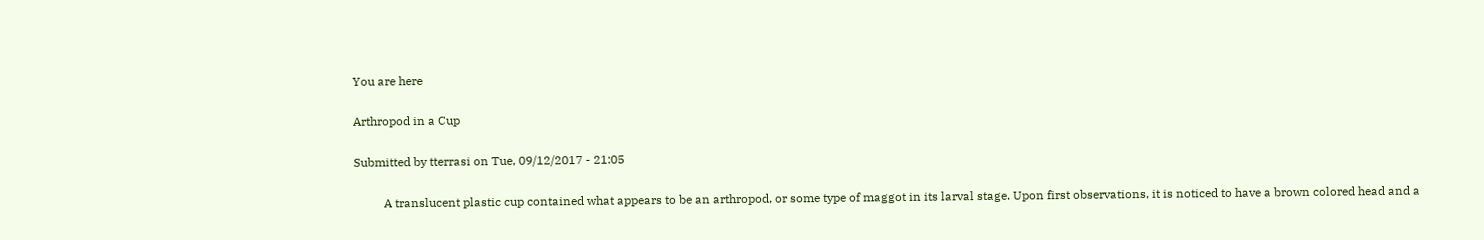You are here

Arthropod in a Cup

Submitted by tterrasi on Tue, 09/12/2017 - 21:05

          A translucent plastic cup contained what appears to be an arthropod, or some type of maggot in its larval stage. Upon first observations, it is noticed to have a brown colored head and a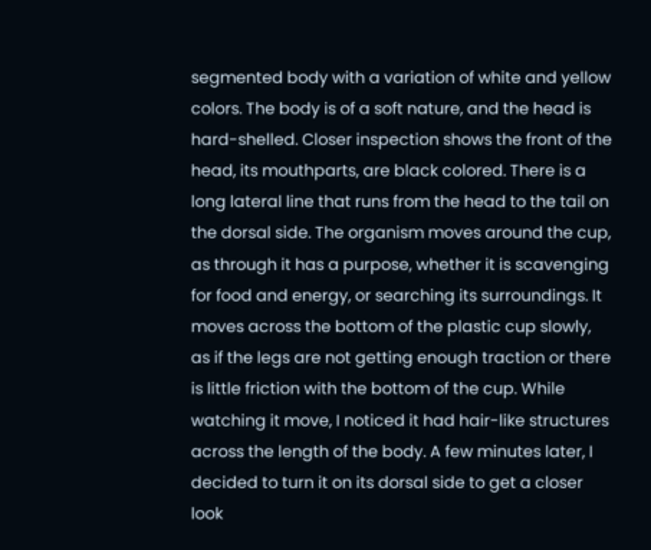segmented body with a variation of white and yellow colors. The body is of a soft nature, and the head is hard-shelled. Closer inspection shows the front of the head, its mouthparts, are black colored. There is a long lateral line that runs from the head to the tail on the dorsal side. The organism moves around the cup, as through it has a purpose, whether it is scavenging for food and energy, or searching its surroundings. It moves across the bottom of the plastic cup slowly, as if the legs are not getting enough traction or there is little friction with the bottom of the cup. While watching it move, I noticed it had hair-like structures across the length of the body. A few minutes later, I decided to turn it on its dorsal side to get a closer look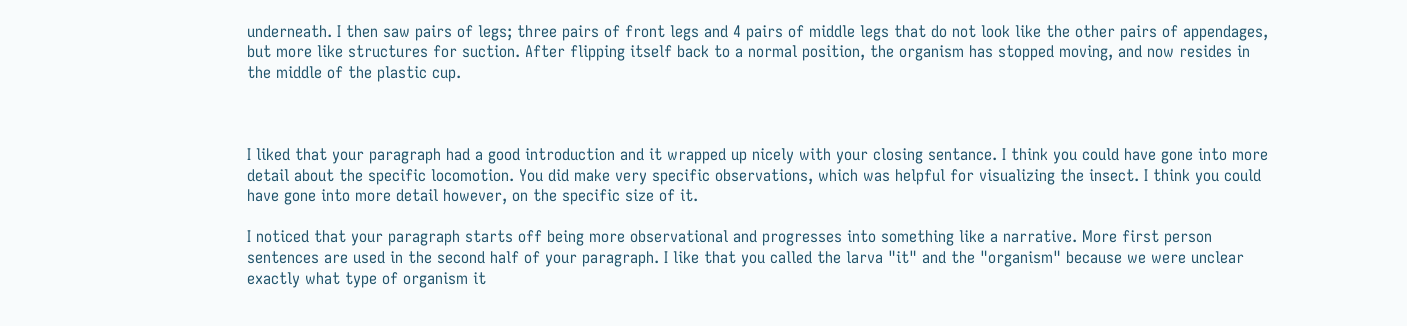underneath. I then saw pairs of legs; three pairs of front legs and 4 pairs of middle legs that do not look like the other pairs of appendages, but more like structures for suction. After flipping itself back to a normal position, the organism has stopped moving, and now resides in the middle of the plastic cup.



I liked that your paragraph had a good introduction and it wrapped up nicely with your closing sentance. I think you could have gone into more detail about the specific locomotion. You did make very specific observations, which was helpful for visualizing the insect. I think you could have gone into more detail however, on the specific size of it.

I noticed that your paragraph starts off being more observational and progresses into something like a narrative. More first person sentences are used in the second half of your paragraph. I like that you called the larva "it" and the "organism" because we were unclear exactly what type of organism it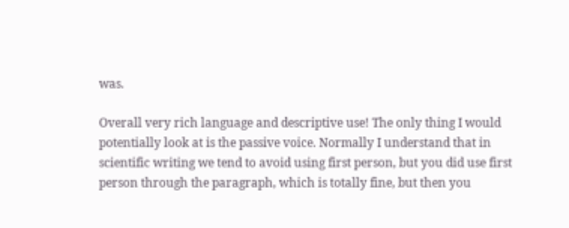was.

Overall very rich language and descriptive use! The only thing I would potentially look at is the passive voice. Normally I understand that in scientific writing we tend to avoid using first person, but you did use first person through the paragraph, which is totally fine, but then you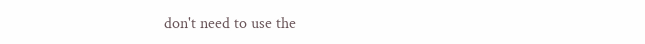don't need to use the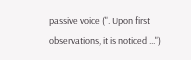passive voice (". Upon first observations, it is noticed ...")